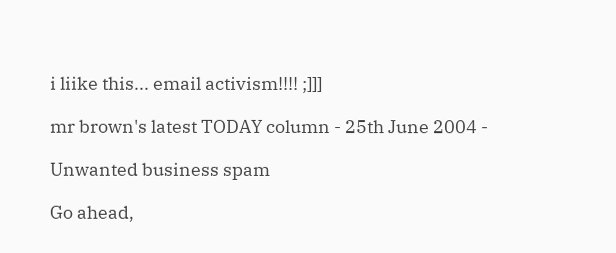i liike this... email activism!!!! ;]]]

mr brown's latest TODAY column - 25th June 2004 -

Unwanted business spam

Go ahead,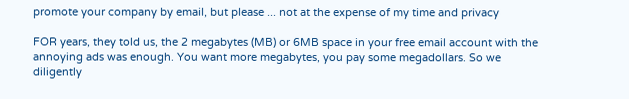promote your company by email, but please ... not at the expense of my time and privacy

FOR years, they told us, the 2 megabytes (MB) or 6MB space in your free email account with the annoying ads was enough. You want more megabytes, you pay some megadollars. So we diligently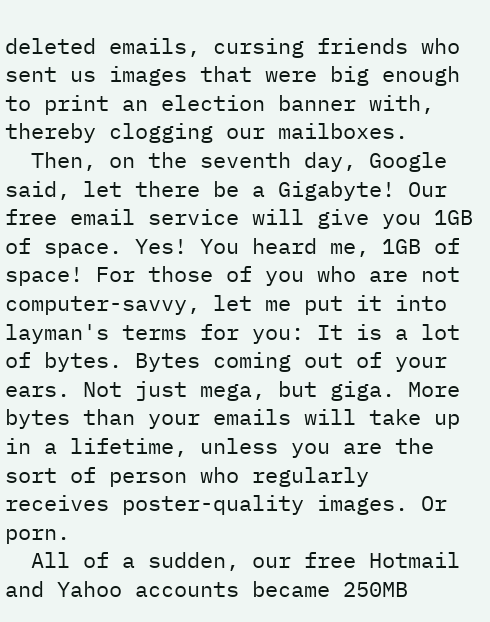deleted emails, cursing friends who sent us images that were big enough to print an election banner with, thereby clogging our mailboxes.
  Then, on the seventh day, Google said, let there be a Gigabyte! Our free email service will give you 1GB of space. Yes! You heard me, 1GB of space! For those of you who are not computer-savvy, let me put it into layman's terms for you: It is a lot of bytes. Bytes coming out of your ears. Not just mega, but giga. More bytes than your emails will take up in a lifetime, unless you are the sort of person who regularly receives poster-quality images. Or porn.
  All of a sudden, our free Hotmail and Yahoo accounts became 250MB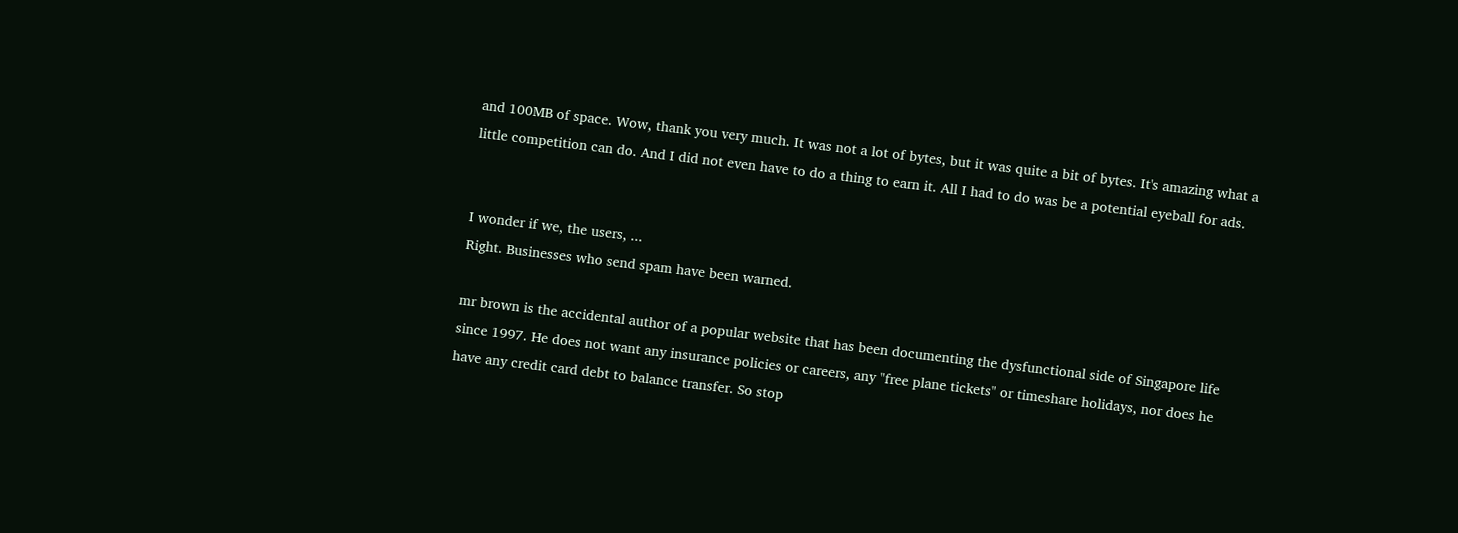and 100MB of space. Wow, thank you very much. It was not a lot of bytes, but it was quite a bit of bytes. It's amazing what a little competition can do. And I did not even have to do a thing to earn it. All I had to do was be a potential eyeball for ads.


I wonder if we, the users, ...
Right. Businesses who send spam have been warned.

mr brown is the accidental author of a popular website that has been documenting the dysfunctional side of Singapore life since 1997. He does not want any insurance policies or careers, any "free plane tickets" or timeshare holidays, nor does he have any credit card debt to balance transfer. So stop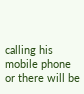calling his mobile phone or there will be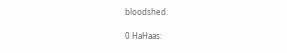bloodshed.

0 HaHaas: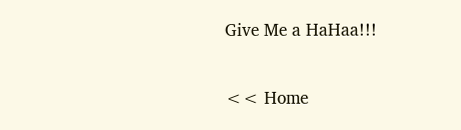Give Me a HaHaa!!!

<< Home